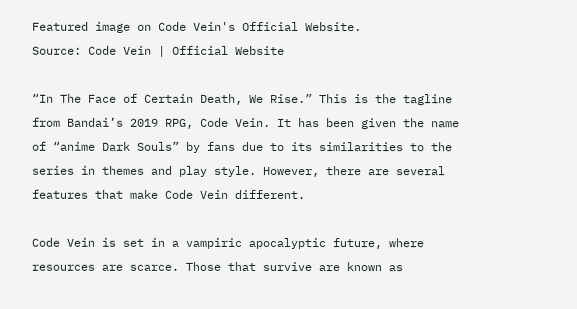Featured image on Code Vein's Official Website.
Source: Code Vein | Official Website

“In The Face of Certain Death, We Rise.” This is the tagline from Bandai’s 2019 RPG, Code Vein. It has been given the name of “anime Dark Souls” by fans due to its similarities to the series in themes and play style. However, there are several features that make Code Vein different.

Code Vein is set in a vampiric apocalyptic future, where resources are scarce. Those that survive are known as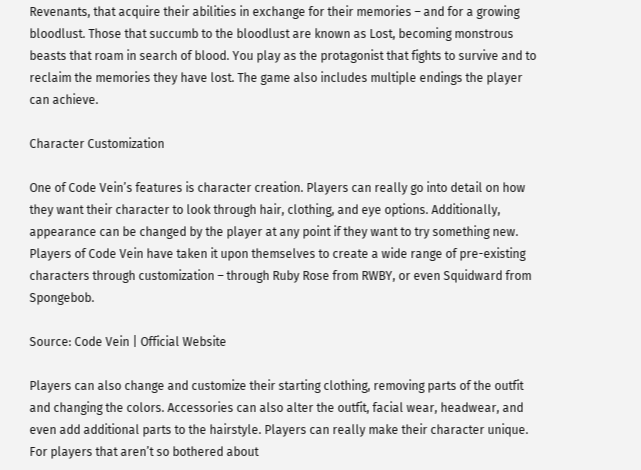Revenants, that acquire their abilities in exchange for their memories – and for a growing bloodlust. Those that succumb to the bloodlust are known as Lost, becoming monstrous beasts that roam in search of blood. You play as the protagonist that fights to survive and to reclaim the memories they have lost. The game also includes multiple endings the player can achieve.

Character Customization

One of Code Vein’s features is character creation. Players can really go into detail on how they want their character to look through hair, clothing, and eye options. Additionally, appearance can be changed by the player at any point if they want to try something new. Players of Code Vein have taken it upon themselves to create a wide range of pre-existing characters through customization – through Ruby Rose from RWBY, or even Squidward from Spongebob.

Source: Code Vein | Official Website

Players can also change and customize their starting clothing, removing parts of the outfit and changing the colors. Accessories can also alter the outfit, facial wear, headwear, and even add additional parts to the hairstyle. Players can really make their character unique. For players that aren’t so bothered about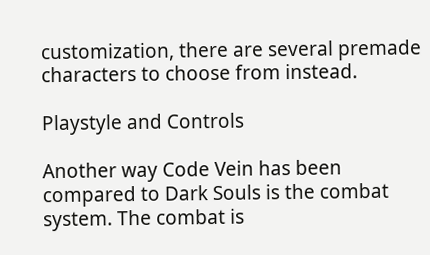customization, there are several premade characters to choose from instead.

Playstyle and Controls

Another way Code Vein has been compared to Dark Souls is the combat system. The combat is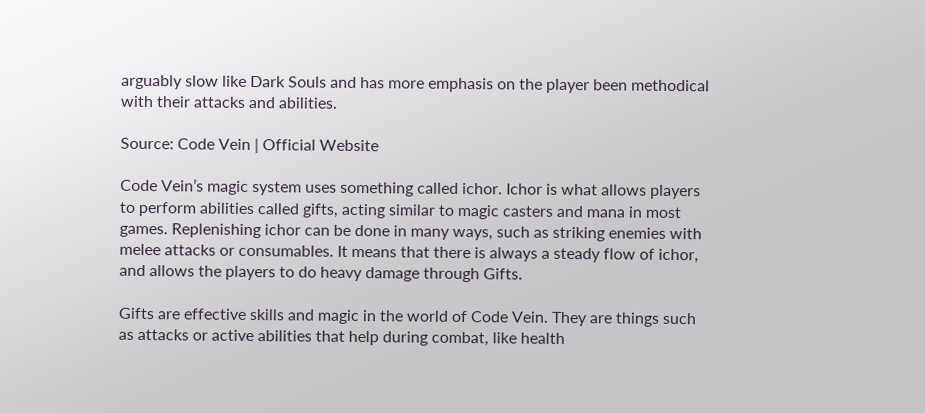arguably slow like Dark Souls and has more emphasis on the player been methodical with their attacks and abilities.

Source: Code Vein | Official Website

Code Vein’s magic system uses something called ichor. Ichor is what allows players to perform abilities called gifts, acting similar to magic casters and mana in most games. Replenishing ichor can be done in many ways, such as striking enemies with melee attacks or consumables. It means that there is always a steady flow of ichor, and allows the players to do heavy damage through Gifts.

Gifts are effective skills and magic in the world of Code Vein. They are things such as attacks or active abilities that help during combat, like health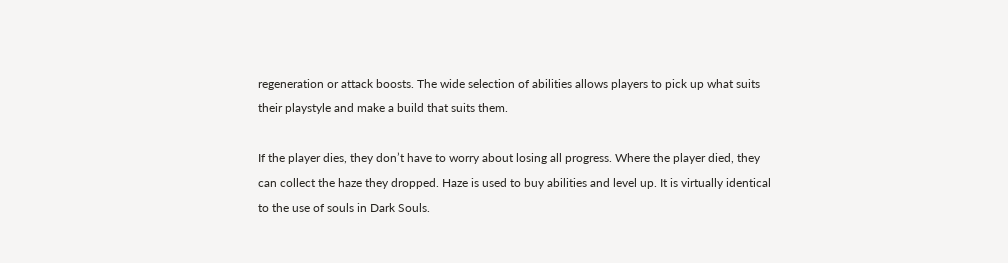regeneration or attack boosts. The wide selection of abilities allows players to pick up what suits their playstyle and make a build that suits them.

If the player dies, they don’t have to worry about losing all progress. Where the player died, they can collect the haze they dropped. Haze is used to buy abilities and level up. It is virtually identical to the use of souls in Dark Souls.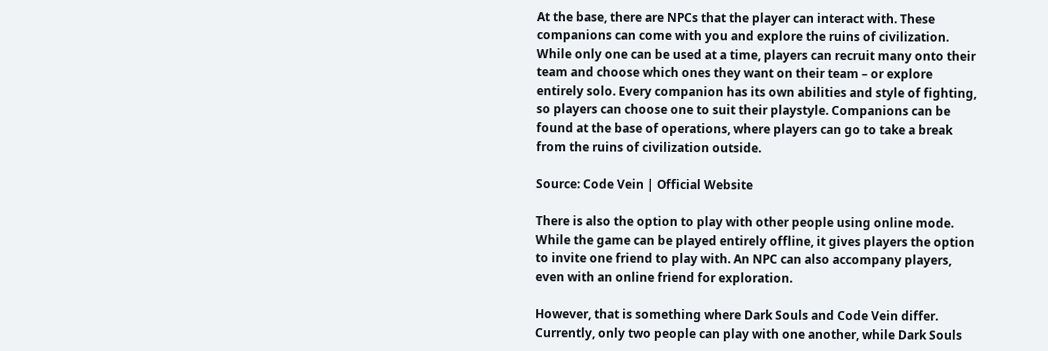At the base, there are NPCs that the player can interact with. These companions can come with you and explore the ruins of civilization. While only one can be used at a time, players can recruit many onto their team and choose which ones they want on their team – or explore entirely solo. Every companion has its own abilities and style of fighting, so players can choose one to suit their playstyle. Companions can be found at the base of operations, where players can go to take a break from the ruins of civilization outside.

Source: Code Vein | Official Website

There is also the option to play with other people using online mode. While the game can be played entirely offline, it gives players the option to invite one friend to play with. An NPC can also accompany players, even with an online friend for exploration.

However, that is something where Dark Souls and Code Vein differ. Currently, only two people can play with one another, while Dark Souls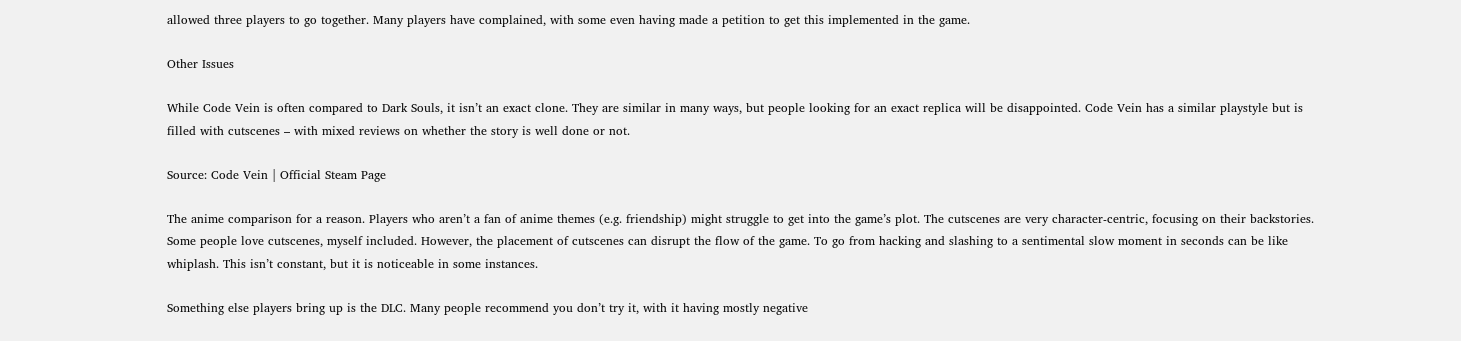allowed three players to go together. Many players have complained, with some even having made a petition to get this implemented in the game.

Other Issues

While Code Vein is often compared to Dark Souls, it isn’t an exact clone. They are similar in many ways, but people looking for an exact replica will be disappointed. Code Vein has a similar playstyle but is filled with cutscenes – with mixed reviews on whether the story is well done or not.

Source: Code Vein | Official Steam Page

The anime comparison for a reason. Players who aren’t a fan of anime themes (e.g. friendship) might struggle to get into the game’s plot. The cutscenes are very character-centric, focusing on their backstories. Some people love cutscenes, myself included. However, the placement of cutscenes can disrupt the flow of the game. To go from hacking and slashing to a sentimental slow moment in seconds can be like whiplash. This isn’t constant, but it is noticeable in some instances.

Something else players bring up is the DLC. Many people recommend you don’t try it, with it having mostly negative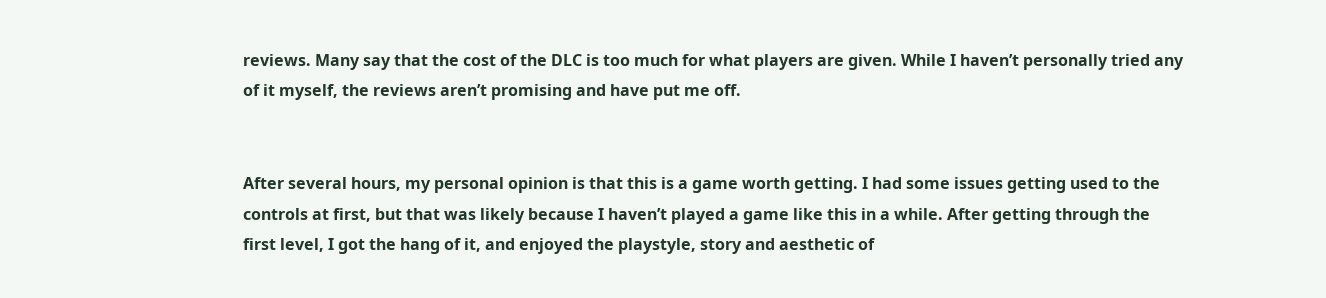reviews. Many say that the cost of the DLC is too much for what players are given. While I haven’t personally tried any of it myself, the reviews aren’t promising and have put me off.


After several hours, my personal opinion is that this is a game worth getting. I had some issues getting used to the controls at first, but that was likely because I haven’t played a game like this in a while. After getting through the first level, I got the hang of it, and enjoyed the playstyle, story and aesthetic of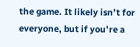the game. It likely isn’t for everyone, but if you’re a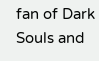fan of Dark Souls and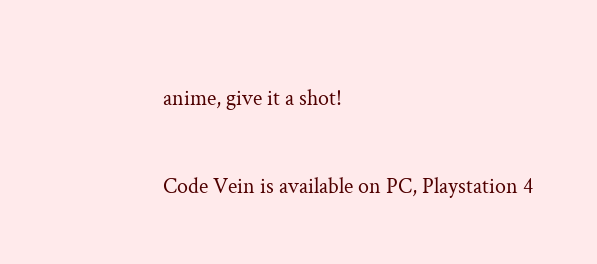anime, give it a shot!

Code Vein is available on PC, Playstation 4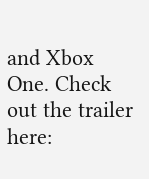and Xbox One. Check out the trailer here: